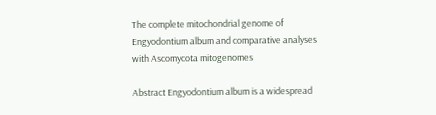The complete mitochondrial genome of Engyodontium album and comparative analyses with Ascomycota mitogenomes

Abstract Engyodontium album is a widespread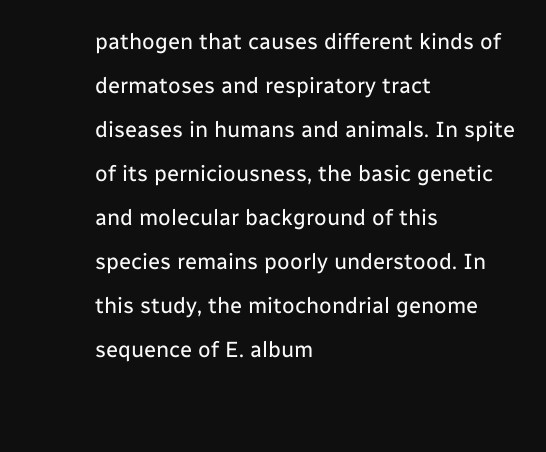pathogen that causes different kinds of dermatoses and respiratory tract diseases in humans and animals. In spite of its perniciousness, the basic genetic and molecular background of this species remains poorly understood. In this study, the mitochondrial genome sequence of E. album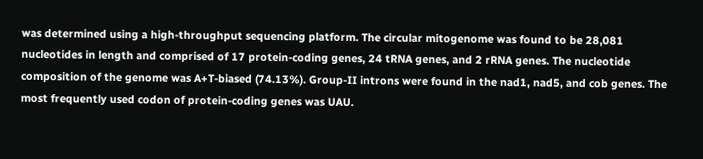was determined using a high-throughput sequencing platform. The circular mitogenome was found to be 28,081 nucleotides in length and comprised of 17 protein-coding genes, 24 tRNA genes, and 2 rRNA genes. The nucleotide composition of the genome was A+T-biased (74.13%). Group-II introns were found in the nad1, nad5, and cob genes. The most frequently used codon of protein-coding genes was UAU.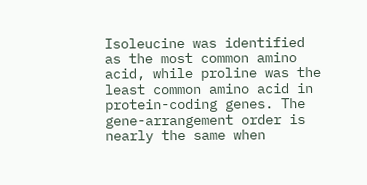Isoleucine was identified as the most common amino acid, while proline was the least common amino acid in protein-coding genes. The gene-arrangement order is nearly the same when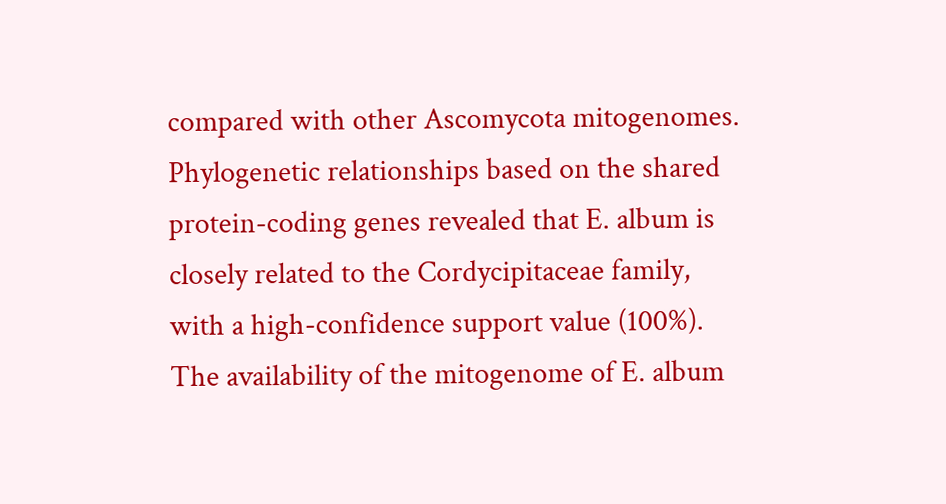compared with other Ascomycota mitogenomes. Phylogenetic relationships based on the shared protein-coding genes revealed that E. album is closely related to the Cordycipitaceae family, with a high-confidence support value (100%). The availability of the mitogenome of E. album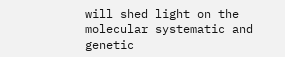will shed light on the molecular systematic and genetic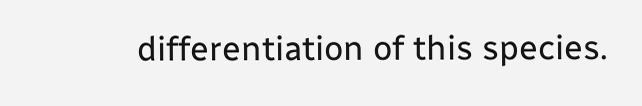differentiation of this species.